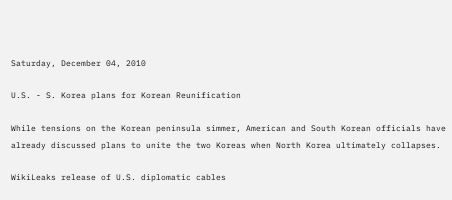Saturday, December 04, 2010

U.S. - S. Korea plans for Korean Reunification

While tensions on the Korean peninsula simmer, American and South Korean officials have already discussed plans to unite the two Koreas when North Korea ultimately collapses.

WikiLeaks release of U.S. diplomatic cables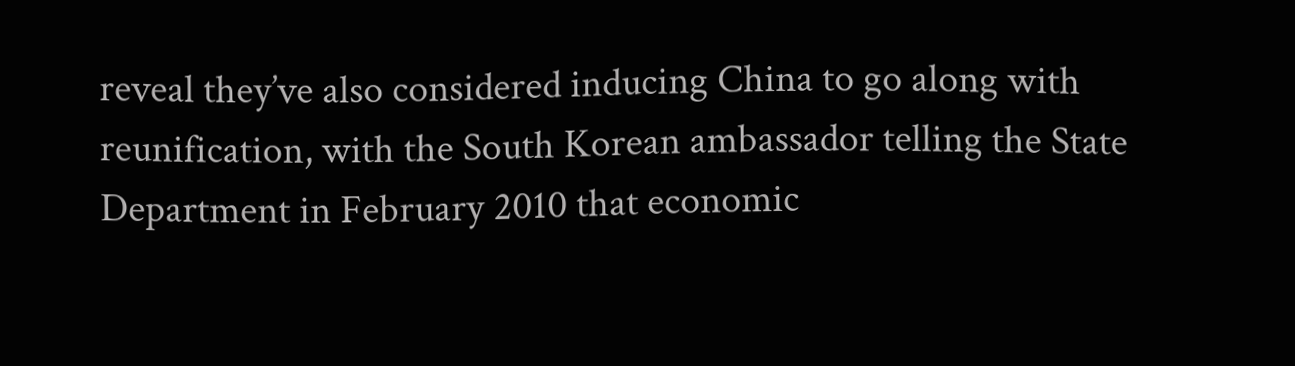reveal they’ve also considered inducing China to go along with reunification, with the South Korean ambassador telling the State Department in February 2010 that economic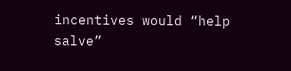incentives would “help salve”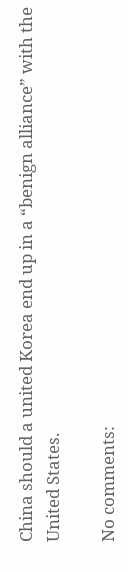China should a united Korea end up in a “benign alliance” with the United States.

No comments: